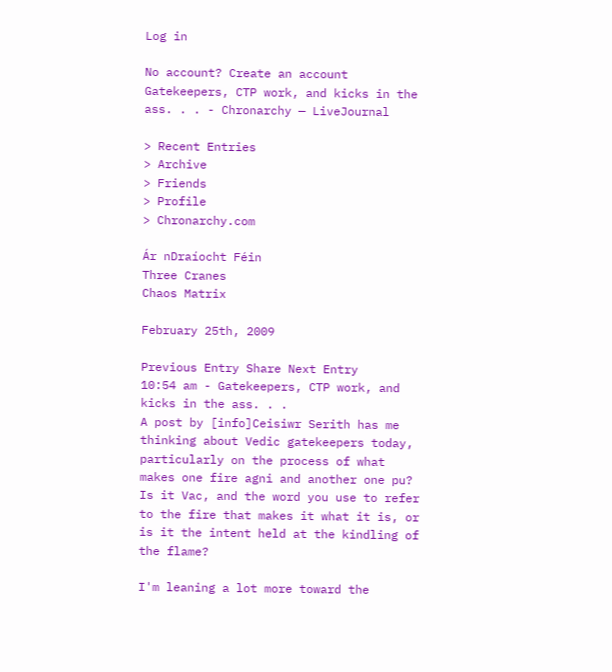Log in

No account? Create an account
Gatekeepers, CTP work, and kicks in the ass. . . - Chronarchy — LiveJournal

> Recent Entries
> Archive
> Friends
> Profile
> Chronarchy.com

Ár nDraíocht Féin
Three Cranes
Chaos Matrix

February 25th, 2009

Previous Entry Share Next Entry
10:54 am - Gatekeepers, CTP work, and kicks in the ass. . .
A post by [info]Ceisiwr Serith has me thinking about Vedic gatekeepers today, particularly on the process of what makes one fire agni and another one pu? Is it Vac, and the word you use to refer to the fire that makes it what it is, or is it the intent held at the kindling of the flame?

I'm leaning a lot more toward the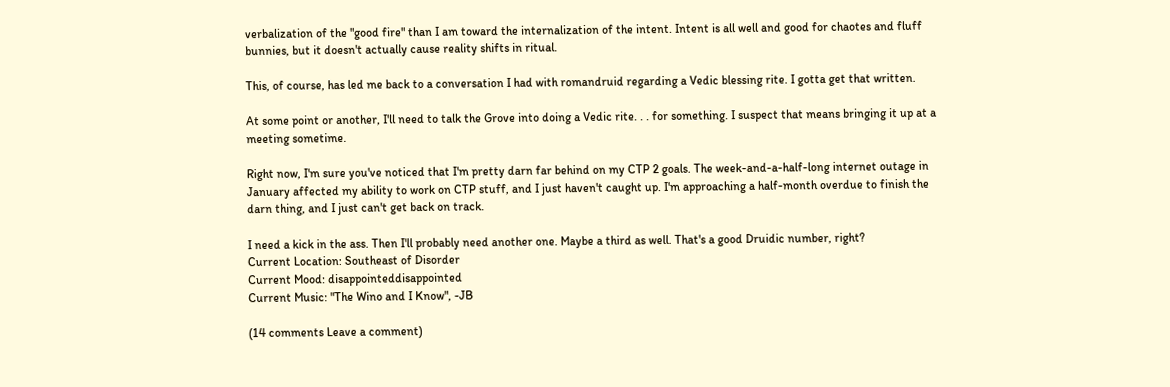verbalization of the "good fire" than I am toward the internalization of the intent. Intent is all well and good for chaotes and fluff bunnies, but it doesn't actually cause reality shifts in ritual.

This, of course, has led me back to a conversation I had with romandruid regarding a Vedic blessing rite. I gotta get that written.

At some point or another, I'll need to talk the Grove into doing a Vedic rite. . . for something. I suspect that means bringing it up at a meeting sometime.

Right now, I'm sure you've noticed that I'm pretty darn far behind on my CTP 2 goals. The week-and-a-half-long internet outage in January affected my ability to work on CTP stuff, and I just haven't caught up. I'm approaching a half-month overdue to finish the darn thing, and I just can't get back on track.

I need a kick in the ass. Then I'll probably need another one. Maybe a third as well. That's a good Druidic number, right?
Current Location: Southeast of Disorder
Current Mood: disappointeddisappointed
Current Music: "The Wino and I Know", -JB

(14 comments Leave a comment)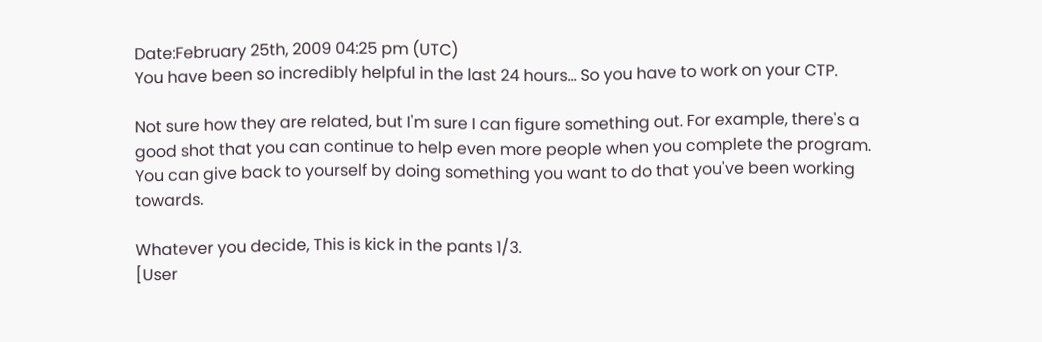Date:February 25th, 2009 04:25 pm (UTC)
You have been so incredibly helpful in the last 24 hours... So you have to work on your CTP.

Not sure how they are related, but I'm sure I can figure something out. For example, there's a good shot that you can continue to help even more people when you complete the program. You can give back to yourself by doing something you want to do that you've been working towards.

Whatever you decide, This is kick in the pants 1/3.
[User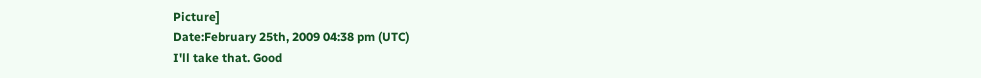Picture]
Date:February 25th, 2009 04:38 pm (UTC)
I'll take that. Good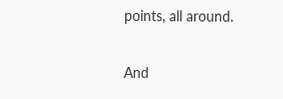points, all around.

And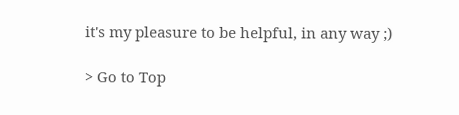it's my pleasure to be helpful, in any way ;)

> Go to Top